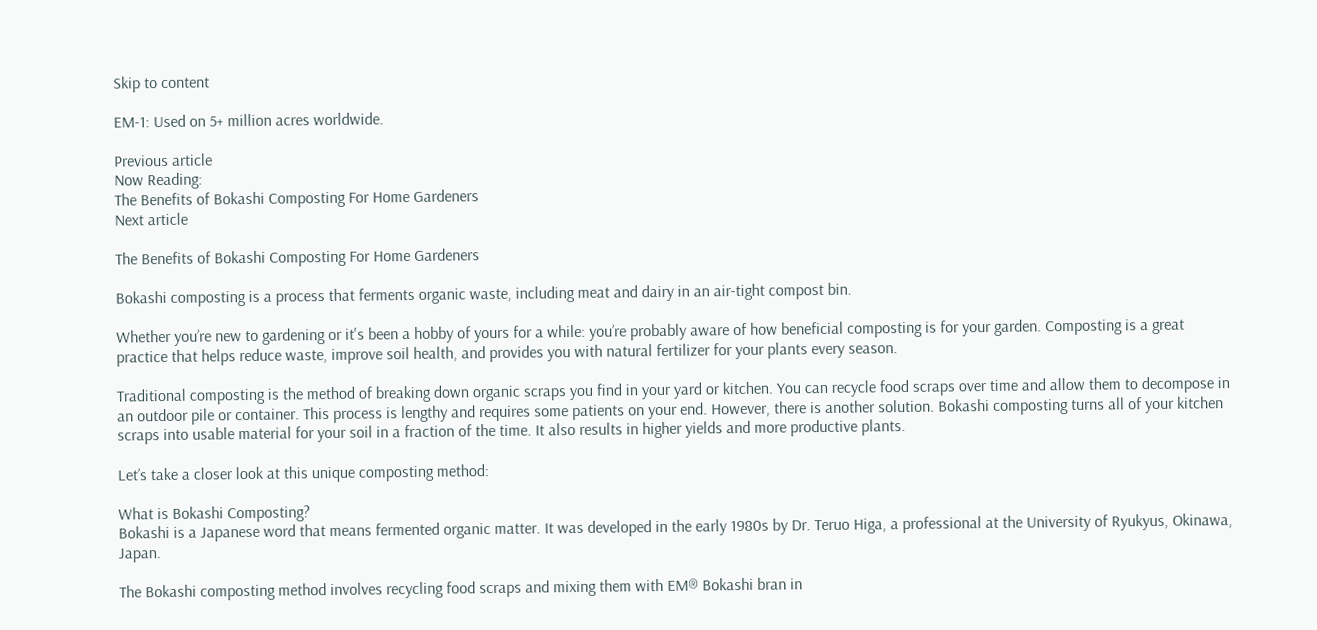Skip to content

EM-1: Used on 5+ million acres worldwide.

Previous article
Now Reading:
The Benefits of Bokashi Composting For Home Gardeners
Next article

The Benefits of Bokashi Composting For Home Gardeners

Bokashi composting is a process that ferments organic waste, including meat and dairy in an air-tight compost bin.

Whether you’re new to gardening or it's been a hobby of yours for a while: you’re probably aware of how beneficial composting is for your garden. Composting is a great practice that helps reduce waste, improve soil health, and provides you with natural fertilizer for your plants every season.

Traditional composting is the method of breaking down organic scraps you find in your yard or kitchen. You can recycle food scraps over time and allow them to decompose in an outdoor pile or container. This process is lengthy and requires some patients on your end. However, there is another solution. Bokashi composting turns all of your kitchen scraps into usable material for your soil in a fraction of the time. It also results in higher yields and more productive plants.

Let’s take a closer look at this unique composting method:

What is Bokashi Composting?
Bokashi is a Japanese word that means fermented organic matter. It was developed in the early 1980s by Dr. Teruo Higa, a professional at the University of Ryukyus, Okinawa, Japan.

The Bokashi composting method involves recycling food scraps and mixing them with EM® Bokashi bran in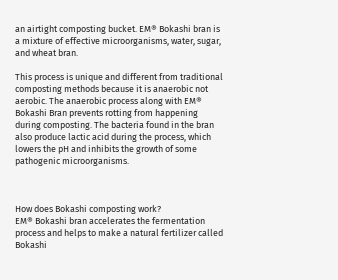an airtight composting bucket. EM® Bokashi bran is a mixture of effective microorganisms, water, sugar, and wheat bran.

This process is unique and different from traditional composting methods because it is anaerobic not aerobic. The anaerobic process along with EM® Bokashi Bran prevents rotting from happening during composting. The bacteria found in the bran also produce lactic acid during the process, which lowers the pH and inhibits the growth of some pathogenic microorganisms.



How does Bokashi composting work?
EM® Bokashi bran accelerates the fermentation process and helps to make a natural fertilizer called Bokashi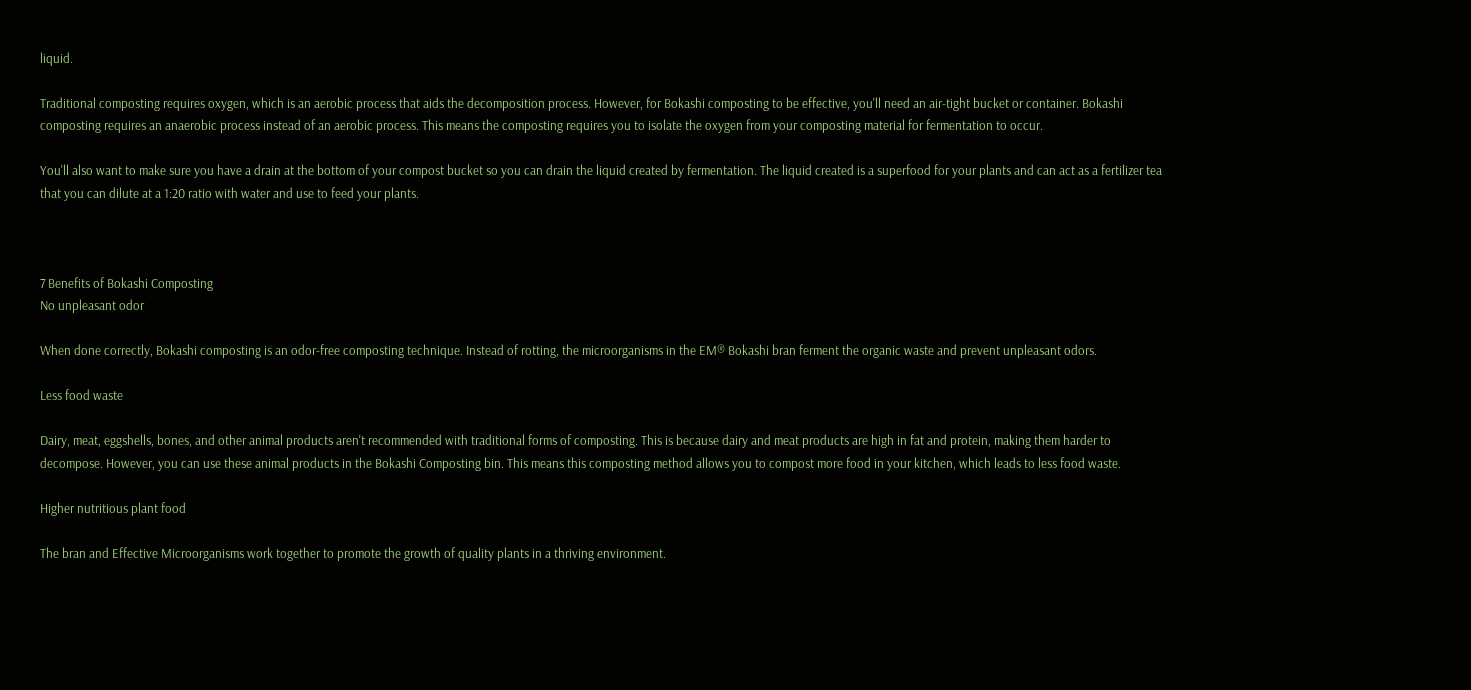liquid.

Traditional composting requires oxygen, which is an aerobic process that aids the decomposition process. However, for Bokashi composting to be effective, you'll need an air-tight bucket or container. Bokashi composting requires an anaerobic process instead of an aerobic process. This means the composting requires you to isolate the oxygen from your composting material for fermentation to occur.

You'll also want to make sure you have a drain at the bottom of your compost bucket so you can drain the liquid created by fermentation. The liquid created is a superfood for your plants and can act as a fertilizer tea that you can dilute at a 1:20 ratio with water and use to feed your plants.



7 Benefits of Bokashi Composting
No unpleasant odor

When done correctly, Bokashi composting is an odor-free composting technique. Instead of rotting, the microorganisms in the EM® Bokashi bran ferment the organic waste and prevent unpleasant odors.

Less food waste

Dairy, meat, eggshells, bones, and other animal products aren't recommended with traditional forms of composting. This is because dairy and meat products are high in fat and protein, making them harder to decompose. However, you can use these animal products in the Bokashi Composting bin. This means this composting method allows you to compost more food in your kitchen, which leads to less food waste.

Higher nutritious plant food

The bran and Effective Microorganisms work together to promote the growth of quality plants in a thriving environment.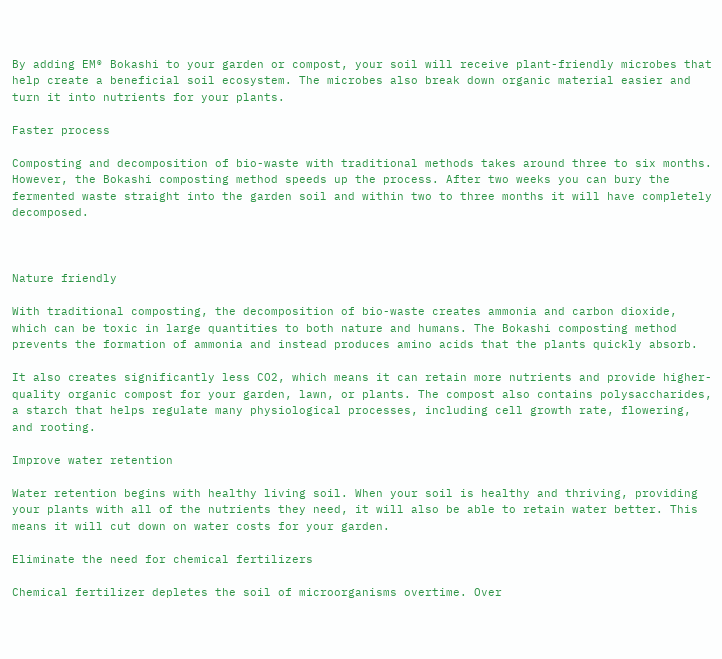By adding EM® Bokashi to your garden or compost, your soil will receive plant-friendly microbes that help create a beneficial soil ecosystem. The microbes also break down organic material easier and turn it into nutrients for your plants.

Faster process

Composting and decomposition of bio-waste with traditional methods takes around three to six months. However, the Bokashi composting method speeds up the process. After two weeks you can bury the fermented waste straight into the garden soil and within two to three months it will have completely decomposed.



Nature friendly

With traditional composting, the decomposition of bio-waste creates ammonia and carbon dioxide, which can be toxic in large quantities to both nature and humans. The Bokashi composting method prevents the formation of ammonia and instead produces amino acids that the plants quickly absorb.

It also creates significantly less CO2, which means it can retain more nutrients and provide higher-quality organic compost for your garden, lawn, or plants. The compost also contains polysaccharides, a starch that helps regulate many physiological processes, including cell growth rate, flowering, and rooting.

Improve water retention

Water retention begins with healthy living soil. When your soil is healthy and thriving, providing your plants with all of the nutrients they need, it will also be able to retain water better. This means it will cut down on water costs for your garden.

Eliminate the need for chemical fertilizers

Chemical fertilizer depletes the soil of microorganisms overtime. Over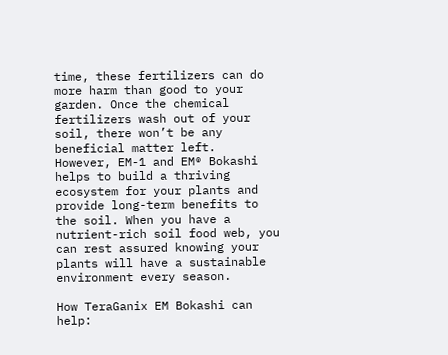time, these fertilizers can do more harm than good to your garden. Once the chemical fertilizers wash out of your soil, there won’t be any beneficial matter left.
However, EM-1 and EM® Bokashi helps to build a thriving ecosystem for your plants and provide long-term benefits to the soil. When you have a nutrient-rich soil food web, you can rest assured knowing your plants will have a sustainable environment every season.

How TeraGanix EM Bokashi can help: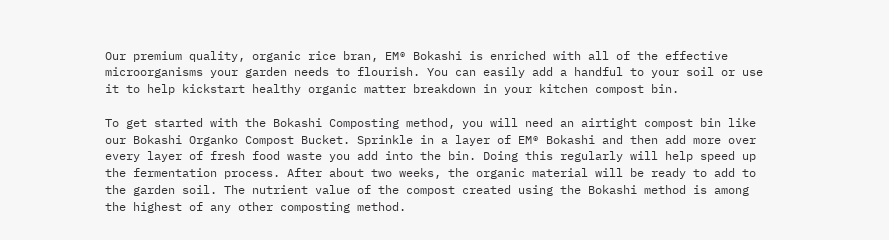Our premium quality, organic rice bran, EM® Bokashi is enriched with all of the effective microorganisms your garden needs to flourish. You can easily add a handful to your soil or use it to help kickstart healthy organic matter breakdown in your kitchen compost bin.

To get started with the Bokashi Composting method, you will need an airtight compost bin like our Bokashi Organko Compost Bucket. Sprinkle in a layer of EM® Bokashi and then add more over every layer of fresh food waste you add into the bin. Doing this regularly will help speed up the fermentation process. After about two weeks, the organic material will be ready to add to the garden soil. The nutrient value of the compost created using the Bokashi method is among the highest of any other composting method.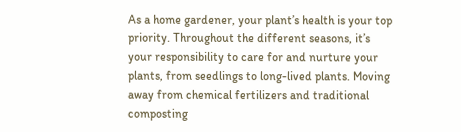As a home gardener, your plant’s health is your top priority. Throughout the different seasons, it’s your responsibility to care for and nurture your plants, from seedlings to long-lived plants. Moving away from chemical fertilizers and traditional composting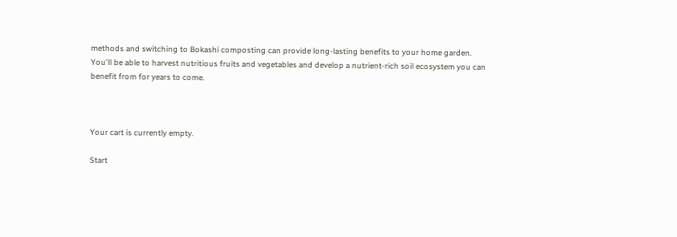methods and switching to Bokashi composting can provide long-lasting benefits to your home garden. You'll be able to harvest nutritious fruits and vegetables and develop a nutrient-rich soil ecosystem you can benefit from for years to come.



Your cart is currently empty.

Start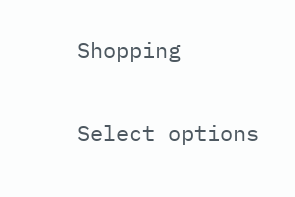Shopping

Select options